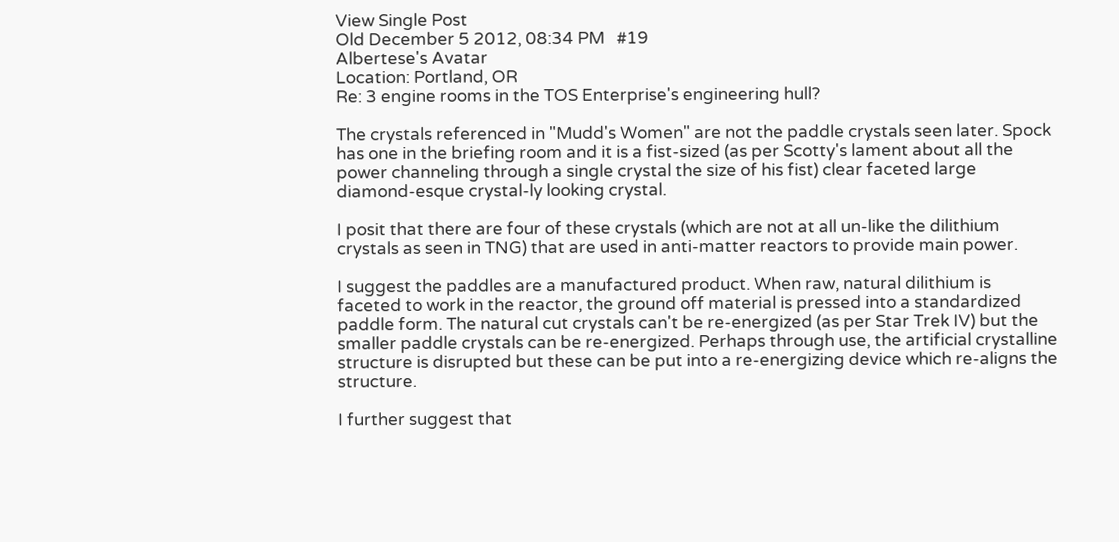View Single Post
Old December 5 2012, 08:34 PM   #19
Albertese's Avatar
Location: Portland, OR
Re: 3 engine rooms in the TOS Enterprise's engineering hull?

The crystals referenced in "Mudd's Women" are not the paddle crystals seen later. Spock has one in the briefing room and it is a fist-sized (as per Scotty's lament about all the power channeling through a single crystal the size of his fist) clear faceted large diamond-esque crystal-ly looking crystal.

I posit that there are four of these crystals (which are not at all un-like the dilithium crystals as seen in TNG) that are used in anti-matter reactors to provide main power.

I suggest the paddles are a manufactured product. When raw, natural dilithium is faceted to work in the reactor, the ground off material is pressed into a standardized paddle form. The natural cut crystals can't be re-energized (as per Star Trek IV) but the smaller paddle crystals can be re-energized. Perhaps through use, the artificial crystalline structure is disrupted but these can be put into a re-energizing device which re-aligns the structure.

I further suggest that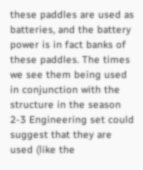these paddles are used as batteries, and the battery power is in fact banks of these paddles. The times we see them being used in conjunction with the structure in the season 2-3 Engineering set could suggest that they are used (like the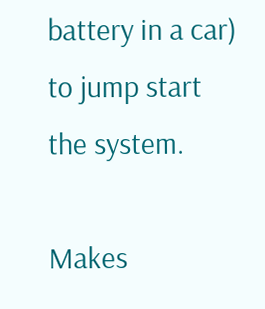battery in a car) to jump start the system.

Makes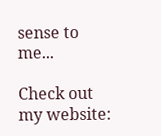sense to me...

Check out my website: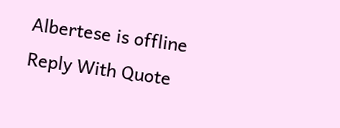Albertese is offline   Reply With Quote